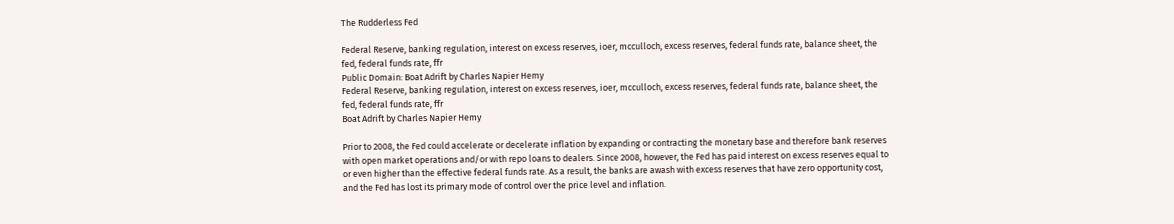The Rudderless Fed

Federal Reserve, banking regulation, interest on excess reserves, ioer, mcculloch, excess reserves, federal funds rate, balance sheet, the fed, federal funds rate, ffr
Public Domain: Boat Adrift by Charles Napier Hemy
Federal Reserve, banking regulation, interest on excess reserves, ioer, mcculloch, excess reserves, federal funds rate, balance sheet, the fed, federal funds rate, ffr
Boat Adrift by Charles Napier Hemy

Prior to 2008, the Fed could accelerate or decelerate inflation by expanding or contracting the monetary base and therefore bank reserves with open market operations and/or with repo loans to dealers. Since 2008, however, the Fed has paid interest on excess reserves equal to or even higher than the effective federal funds rate. As a result, the banks are awash with excess reserves that have zero opportunity cost, and the Fed has lost its primary mode of control over the price level and inflation.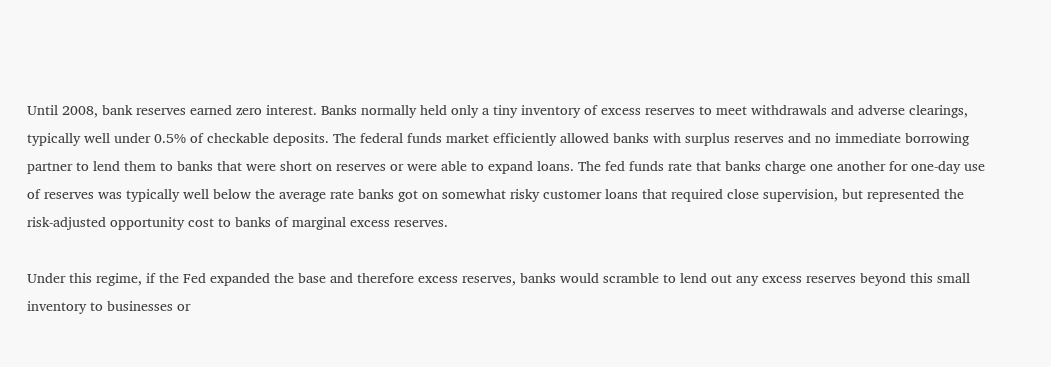Until 2008, bank reserves earned zero interest. Banks normally held only a tiny inventory of excess reserves to meet withdrawals and adverse clearings, typically well under 0.5% of checkable deposits. The federal funds market efficiently allowed banks with surplus reserves and no immediate borrowing partner to lend them to banks that were short on reserves or were able to expand loans. The fed funds rate that banks charge one another for one-day use of reserves was typically well below the average rate banks got on somewhat risky customer loans that required close supervision, but represented the risk-adjusted opportunity cost to banks of marginal excess reserves.

Under this regime, if the Fed expanded the base and therefore excess reserves, banks would scramble to lend out any excess reserves beyond this small inventory to businesses or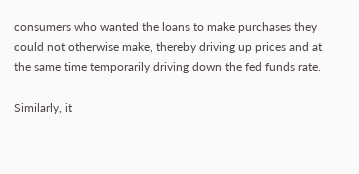consumers who wanted the loans to make purchases they could not otherwise make, thereby driving up prices and at the same time temporarily driving down the fed funds rate.

Similarly, it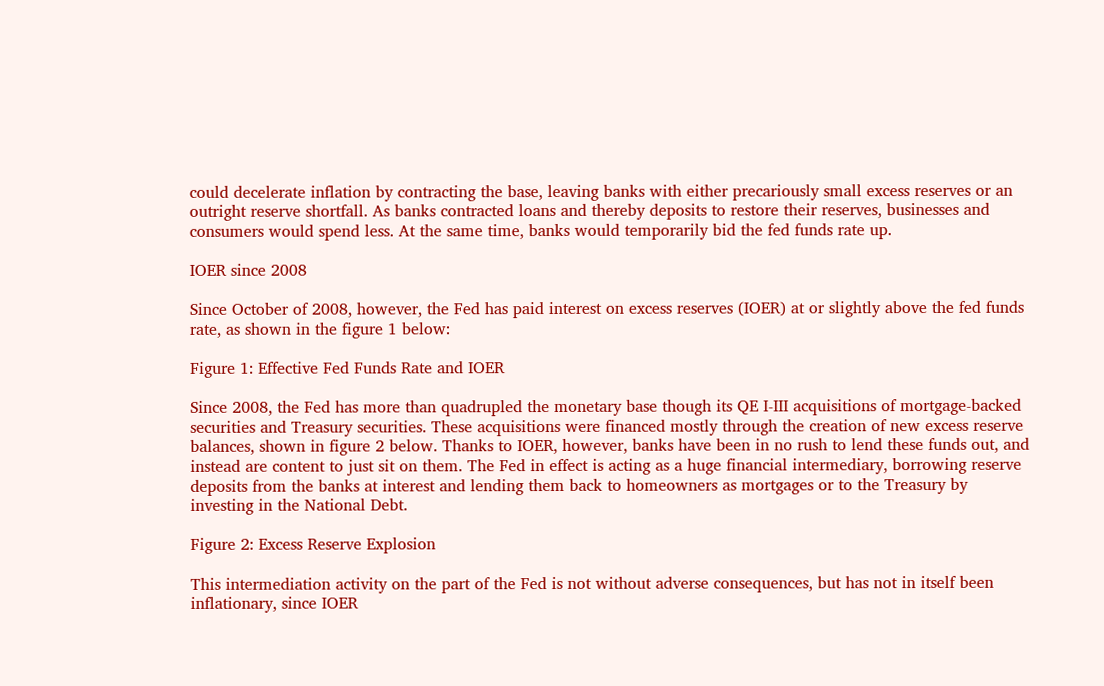could decelerate inflation by contracting the base, leaving banks with either precariously small excess reserves or an outright reserve shortfall. As banks contracted loans and thereby deposits to restore their reserves, businesses and consumers would spend less. At the same time, banks would temporarily bid the fed funds rate up.

IOER since 2008

Since October of 2008, however, the Fed has paid interest on excess reserves (IOER) at or slightly above the fed funds rate, as shown in the figure 1 below:

Figure 1: Effective Fed Funds Rate and IOER

Since 2008, the Fed has more than quadrupled the monetary base though its QE I-III acquisitions of mortgage-backed securities and Treasury securities. These acquisitions were financed mostly through the creation of new excess reserve balances, shown in figure 2 below. Thanks to IOER, however, banks have been in no rush to lend these funds out, and instead are content to just sit on them. The Fed in effect is acting as a huge financial intermediary, borrowing reserve deposits from the banks at interest and lending them back to homeowners as mortgages or to the Treasury by investing in the National Debt.

Figure 2: Excess Reserve Explosion

This intermediation activity on the part of the Fed is not without adverse consequences, but has not in itself been inflationary, since IOER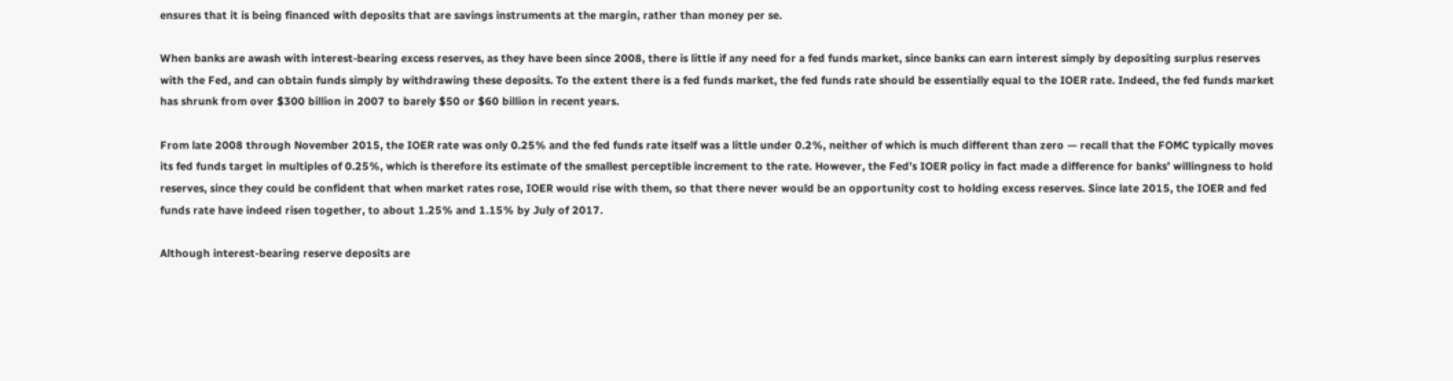ensures that it is being financed with deposits that are savings instruments at the margin, rather than money per se.

When banks are awash with interest-bearing excess reserves, as they have been since 2008, there is little if any need for a fed funds market, since banks can earn interest simply by depositing surplus reserves with the Fed, and can obtain funds simply by withdrawing these deposits. To the extent there is a fed funds market, the fed funds rate should be essentially equal to the IOER rate. Indeed, the fed funds market has shrunk from over $300 billion in 2007 to barely $50 or $60 billion in recent years.

From late 2008 through November 2015, the IOER rate was only 0.25% and the fed funds rate itself was a little under 0.2%, neither of which is much different than zero — recall that the FOMC typically moves its fed funds target in multiples of 0.25%, which is therefore its estimate of the smallest perceptible increment to the rate. However, the Fed’s IOER policy in fact made a difference for banks’ willingness to hold reserves, since they could be confident that when market rates rose, IOER would rise with them, so that there never would be an opportunity cost to holding excess reserves. Since late 2015, the IOER and fed funds rate have indeed risen together, to about 1.25% and 1.15% by July of 2017.

Although interest-bearing reserve deposits are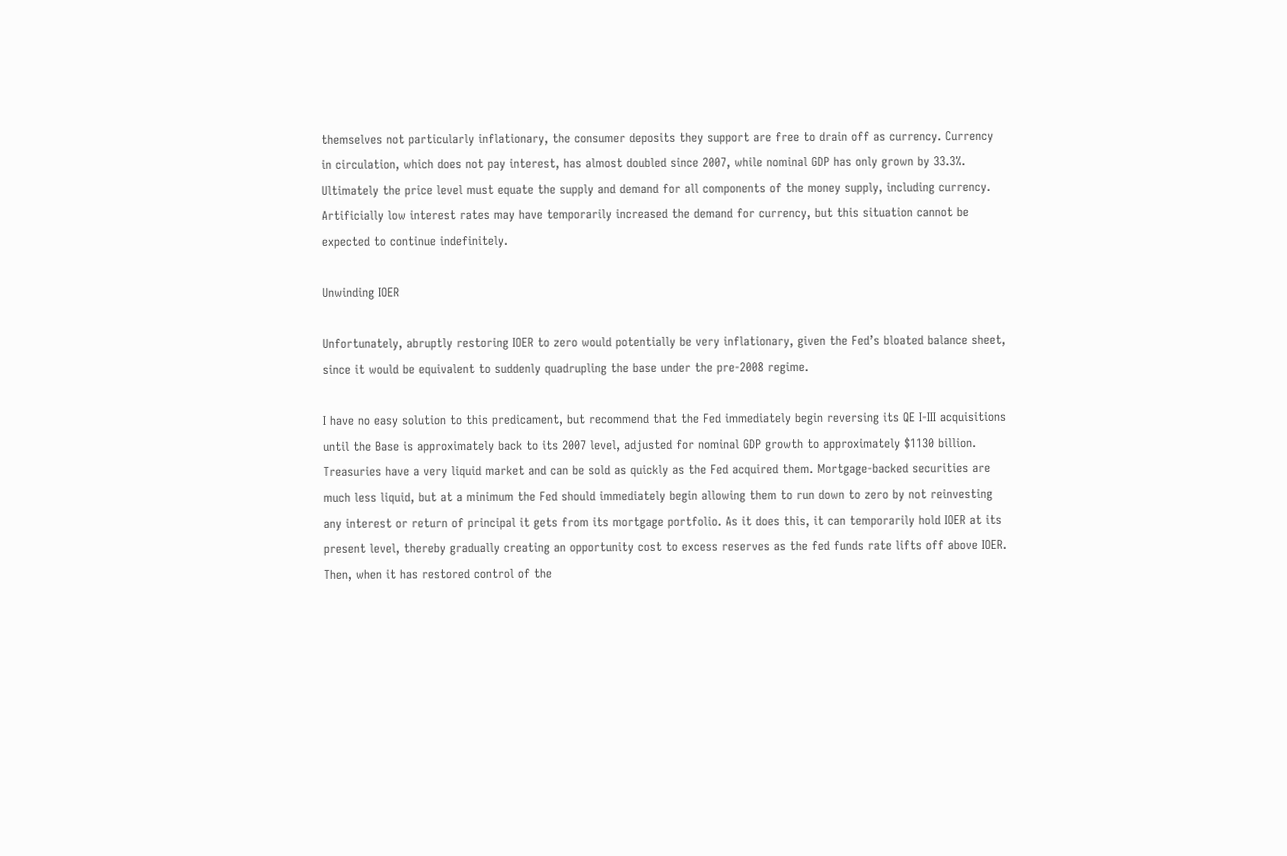themselves not particularly inflationary, the consumer deposits they support are free to drain off as currency. Currency in circulation, which does not pay interest, has almost doubled since 2007, while nominal GDP has only grown by 33.3%. Ultimately the price level must equate the supply and demand for all components of the money supply, including currency. Artificially low interest rates may have temporarily increased the demand for currency, but this situation cannot be expected to continue indefinitely.

Unwinding IOER

Unfortunately, abruptly restoring IOER to zero would potentially be very inflationary, given the Fed’s bloated balance sheet, since it would be equivalent to suddenly quadrupling the base under the pre-2008 regime.

I have no easy solution to this predicament, but recommend that the Fed immediately begin reversing its QE I-III acquisitions until the Base is approximately back to its 2007 level, adjusted for nominal GDP growth to approximately $1130 billion. Treasuries have a very liquid market and can be sold as quickly as the Fed acquired them. Mortgage-backed securities are much less liquid, but at a minimum the Fed should immediately begin allowing them to run down to zero by not reinvesting any interest or return of principal it gets from its mortgage portfolio. As it does this, it can temporarily hold IOER at its present level, thereby gradually creating an opportunity cost to excess reserves as the fed funds rate lifts off above IOER. Then, when it has restored control of the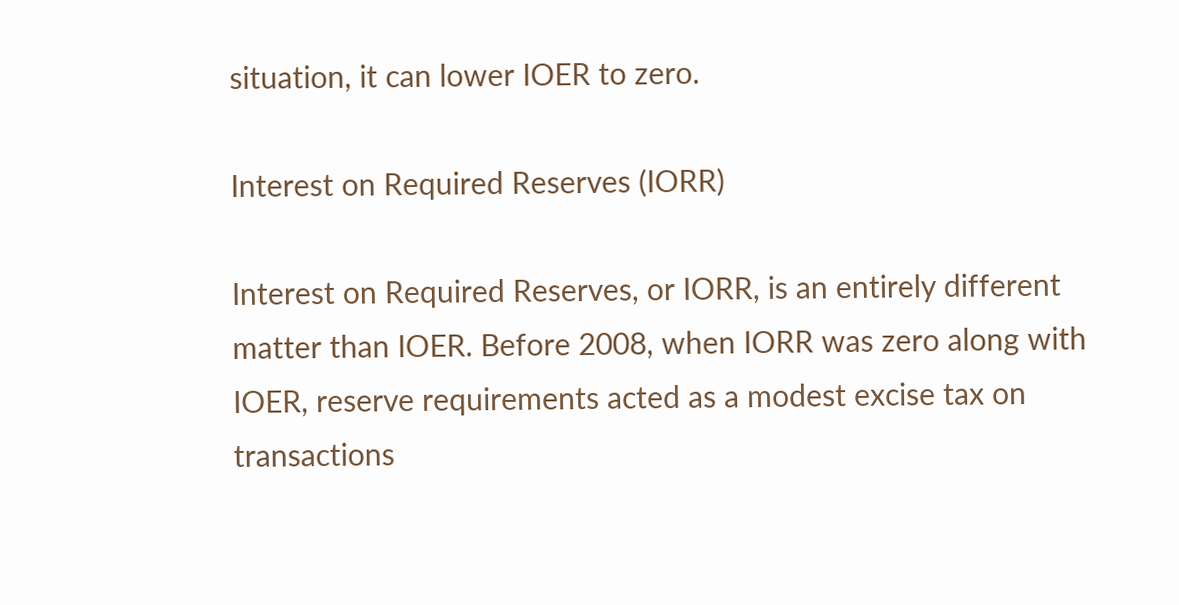situation, it can lower IOER to zero.

Interest on Required Reserves (IORR)

Interest on Required Reserves, or IORR, is an entirely different matter than IOER. Before 2008, when IORR was zero along with IOER, reserve requirements acted as a modest excise tax on transactions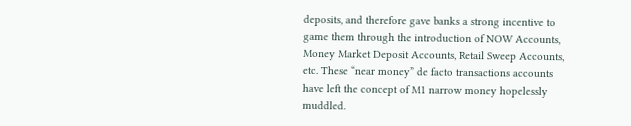deposits, and therefore gave banks a strong incentive to game them through the introduction of NOW Accounts, Money Market Deposit Accounts, Retail Sweep Accounts, etc. These “near money” de facto transactions accounts have left the concept of M1 narrow money hopelessly muddled.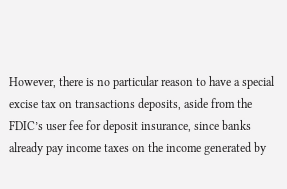However, there is no particular reason to have a special excise tax on transactions deposits, aside from the FDIC’s user fee for deposit insurance, since banks already pay income taxes on the income generated by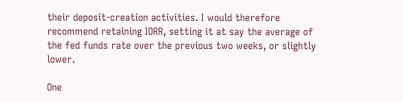their deposit-creation activities. I would therefore recommend retaining IORR, setting it at say the average of the fed funds rate over the previous two weeks, or slightly lower.

One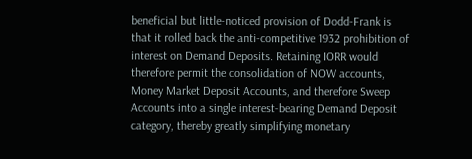beneficial but little-noticed provision of Dodd-Frank is that it rolled back the anti-competitive 1932 prohibition of interest on Demand Deposits. Retaining IORR would therefore permit the consolidation of NOW accounts, Money Market Deposit Accounts, and therefore Sweep Accounts into a single interest-bearing Demand Deposit category, thereby greatly simplifying monetary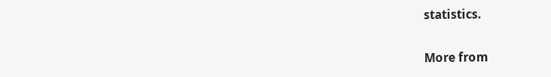statistics.


More from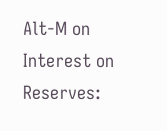Alt-M on Interest on Reserves: